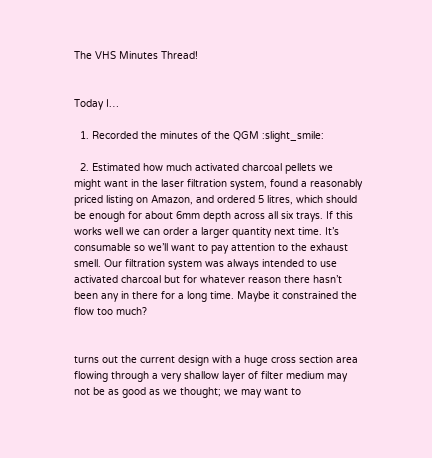The VHS Minutes Thread!


Today I…

  1. Recorded the minutes of the QGM :slight_smile:

  2. Estimated how much activated charcoal pellets we might want in the laser filtration system, found a reasonably priced listing on Amazon, and ordered 5 litres, which should be enough for about 6mm depth across all six trays. If this works well we can order a larger quantity next time. It’s consumable so we’ll want to pay attention to the exhaust smell. Our filtration system was always intended to use activated charcoal but for whatever reason there hasn’t been any in there for a long time. Maybe it constrained the flow too much?


turns out the current design with a huge cross section area flowing through a very shallow layer of filter medium may not be as good as we thought; we may want to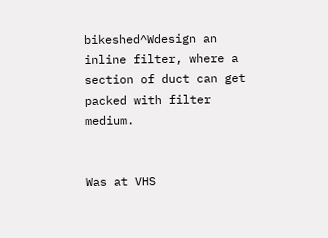bikeshed^Wdesign an inline filter, where a section of duct can get packed with filter medium.


Was at VHS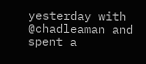yesterday with @chadleaman and spent a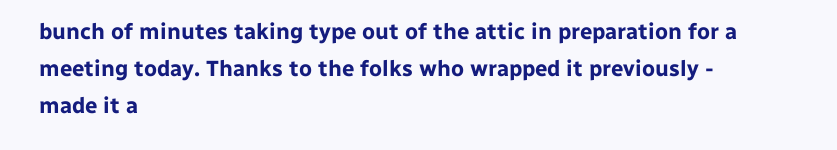bunch of minutes taking type out of the attic in preparation for a meeting today. Thanks to the folks who wrapped it previously - made it a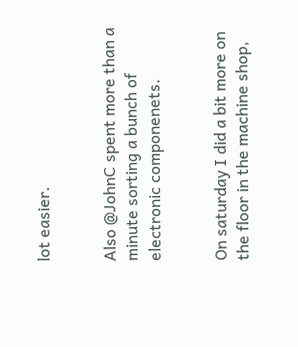lot easier.


Also @JohnC spent more than a minute sorting a bunch of electronic componenets.


On saturday I did a bit more on the floor in the machine shop,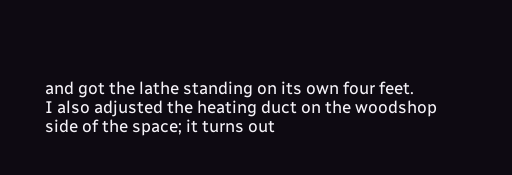and got the lathe standing on its own four feet.
I also adjusted the heating duct on the woodshop side of the space; it turns out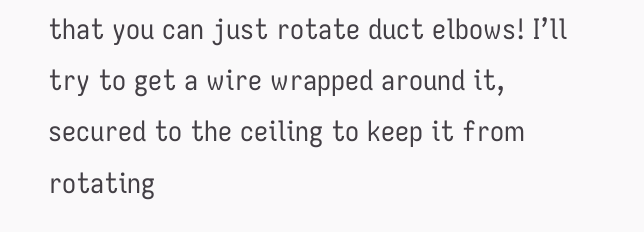that you can just rotate duct elbows! I’ll try to get a wire wrapped around it, secured to the ceiling to keep it from rotating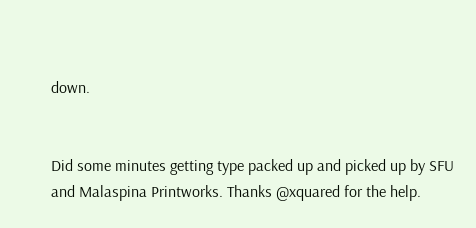down.


Did some minutes getting type packed up and picked up by SFU and Malaspina Printworks. Thanks @xquared for the help.